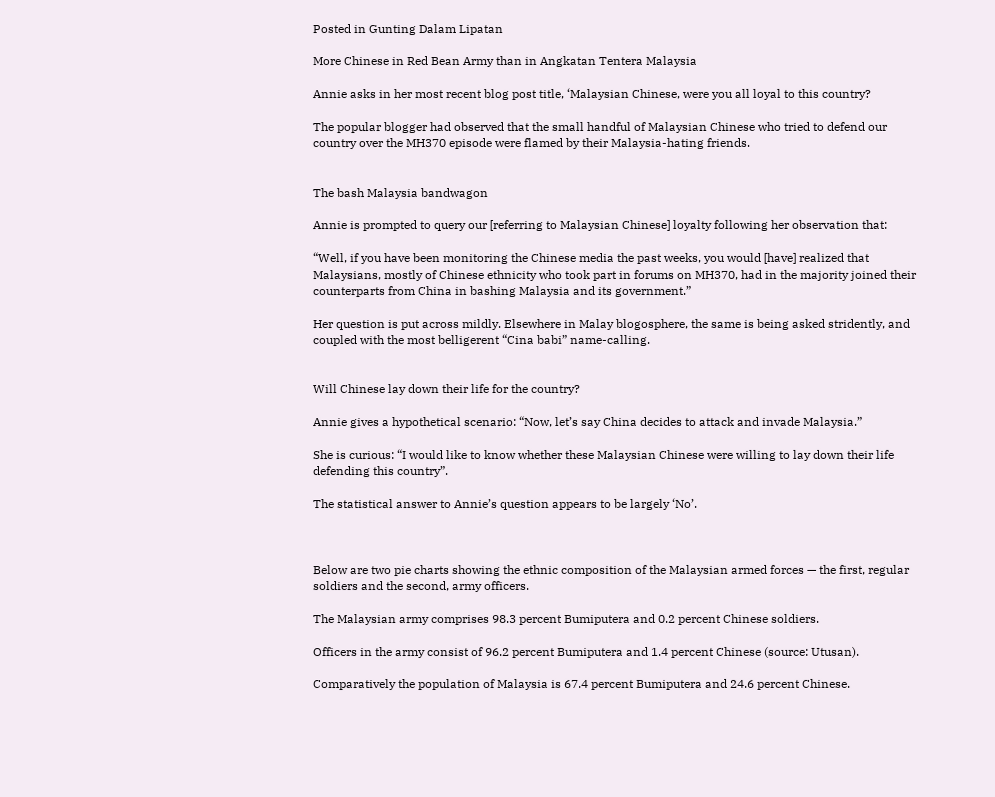Posted in Gunting Dalam Lipatan

More Chinese in Red Bean Army than in Angkatan Tentera Malaysia

Annie asks in her most recent blog post title, ‘Malaysian Chinese, were you all loyal to this country?

The popular blogger had observed that the small handful of Malaysian Chinese who tried to defend our country over the MH370 episode were flamed by their Malaysia-hating friends.


The bash Malaysia bandwagon

Annie is prompted to query our [referring to Malaysian Chinese] loyalty following her observation that:

“Well, if you have been monitoring the Chinese media the past weeks, you would [have] realized that Malaysians, mostly of Chinese ethnicity who took part in forums on MH370, had in the majority joined their counterparts from China in bashing Malaysia and its government.”

Her question is put across mildly. Elsewhere in Malay blogosphere, the same is being asked stridently, and coupled with the most belligerent “Cina babi” name-calling.


Will Chinese lay down their life for the country?

Annie gives a hypothetical scenario: “Now, let’s say China decides to attack and invade Malaysia.”

She is curious: “I would like to know whether these Malaysian Chinese were willing to lay down their life defending this country”.

The statistical answer to Annie’s question appears to be largely ‘No’.



Below are two pie charts showing the ethnic composition of the Malaysian armed forces — the first, regular soldiers and the second, army officers.

The Malaysian army comprises 98.3 percent Bumiputera and 0.2 percent Chinese soldiers.

Officers in the army consist of 96.2 percent Bumiputera and 1.4 percent Chinese (source: Utusan).

Comparatively the population of Malaysia is 67.4 percent Bumiputera and 24.6 percent Chinese.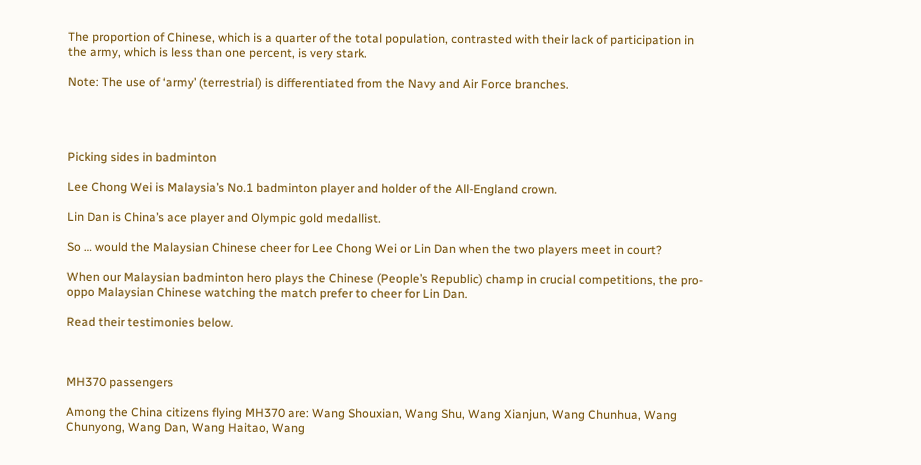The proportion of Chinese, which is a quarter of the total population, contrasted with their lack of participation in the army, which is less than one percent, is very stark.

Note: The use of ‘army’ (terrestrial) is differentiated from the Navy and Air Force branches.




Picking sides in badminton

Lee Chong Wei is Malaysia’s No.1 badminton player and holder of the All-England crown.

Lin Dan is China’s ace player and Olympic gold medallist.

So … would the Malaysian Chinese cheer for Lee Chong Wei or Lin Dan when the two players meet in court?

When our Malaysian badminton hero plays the Chinese (People’s Republic) champ in crucial competitions, the pro-oppo Malaysian Chinese watching the match prefer to cheer for Lin Dan.

Read their testimonies below.



MH370 passengers

Among the China citizens flying MH370 are: Wang Shouxian, Wang Shu, Wang Xianjun, Wang Chunhua, Wang Chunyong, Wang Dan, Wang Haitao, Wang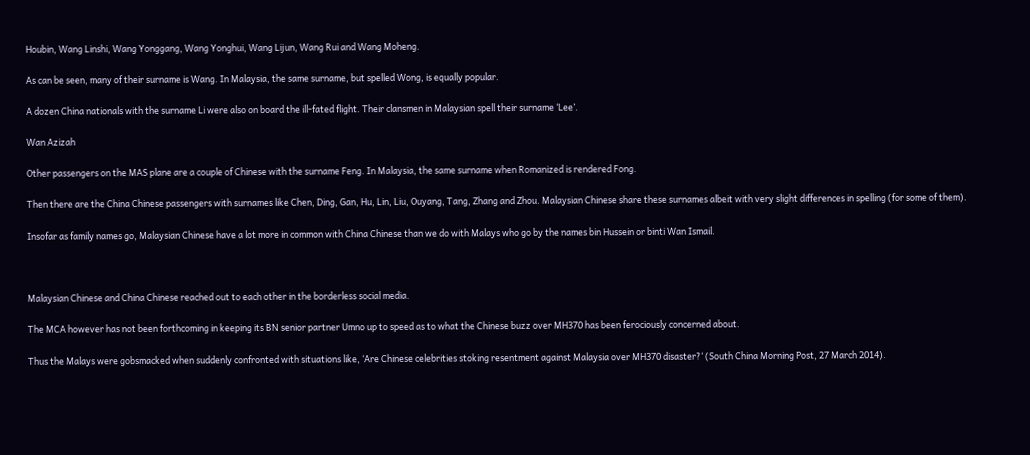Houbin, Wang Linshi, Wang Yonggang, Wang Yonghui, Wang Lijun, Wang Rui and Wang Moheng.

As can be seen, many of their surname is Wang. In Malaysia, the same surname, but spelled Wong, is equally popular.

A dozen China nationals with the surname Li were also on board the ill-fated flight. Their clansmen in Malaysian spell their surname ‘Lee’.

Wan Azizah

Other passengers on the MAS plane are a couple of Chinese with the surname Feng. In Malaysia, the same surname when Romanized is rendered Fong.

Then there are the China Chinese passengers with surnames like Chen, Ding, Gan, Hu, Lin, Liu, Ouyang, Tang, Zhang and Zhou. Malaysian Chinese share these surnames albeit with very slight differences in spelling (for some of them).

Insofar as family names go, Malaysian Chinese have a lot more in common with China Chinese than we do with Malays who go by the names bin Hussein or binti Wan Ismail.



Malaysian Chinese and China Chinese reached out to each other in the borderless social media.

The MCA however has not been forthcoming in keeping its BN senior partner Umno up to speed as to what the Chinese buzz over MH370 has been ferociously concerned about.

Thus the Malays were gobsmacked when suddenly confronted with situations like, ‘Are Chinese celebrities stoking resentment against Malaysia over MH370 disaster?‘ (South China Morning Post, 27 March 2014).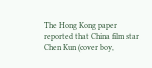The Hong Kong paper reported that China film star Chen Kun (cover boy,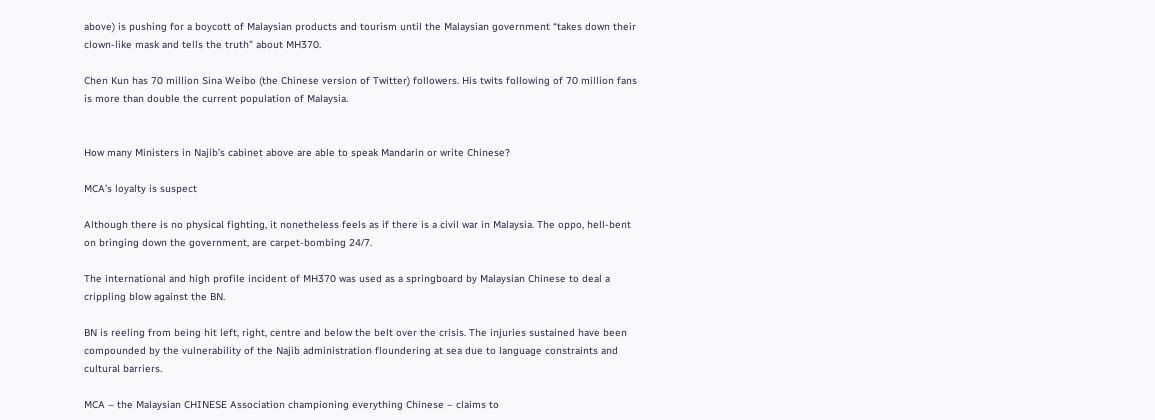above) is pushing for a boycott of Malaysian products and tourism until the Malaysian government “takes down their clown-like mask and tells the truth” about MH370.

Chen Kun has 70 million Sina Weibo (the Chinese version of Twitter) followers. His twits following of 70 million fans is more than double the current population of Malaysia.


How many Ministers in Najib’s cabinet above are able to speak Mandarin or write Chinese?

MCA’s loyalty is suspect

Although there is no physical fighting, it nonetheless feels as if there is a civil war in Malaysia. The oppo, hell-bent on bringing down the government, are carpet-bombing 24/7.

The international and high profile incident of MH370 was used as a springboard by Malaysian Chinese to deal a crippling blow against the BN.

BN is reeling from being hit left, right, centre and below the belt over the crisis. The injuries sustained have been compounded by the vulnerability of the Najib administration floundering at sea due to language constraints and cultural barriers.

MCA – the Malaysian CHINESE Association championing everything Chinese – claims to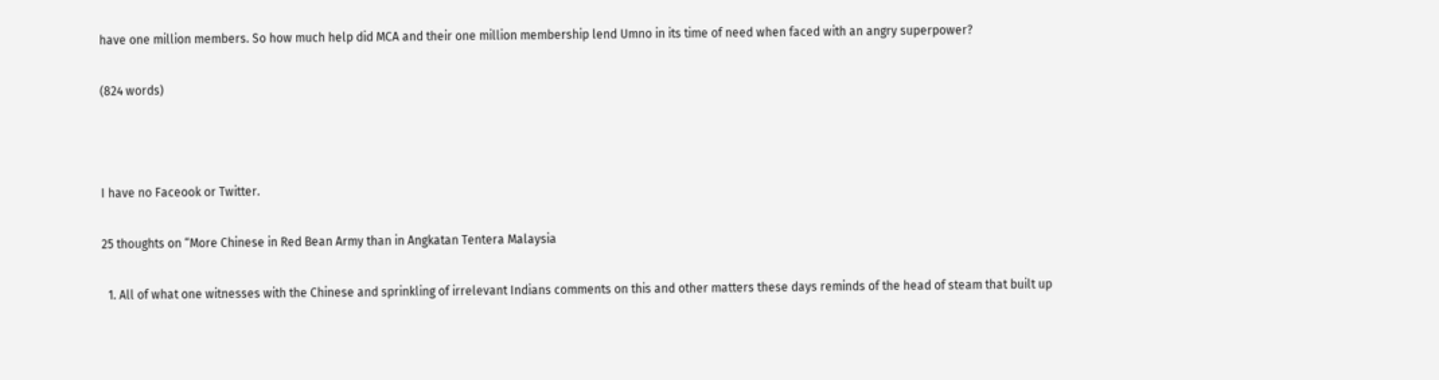have one million members. So how much help did MCA and their one million membership lend Umno in its time of need when faced with an angry superpower?

(824 words)



I have no Faceook or Twitter.

25 thoughts on “More Chinese in Red Bean Army than in Angkatan Tentera Malaysia

  1. All of what one witnesses with the Chinese and sprinkling of irrelevant Indians comments on this and other matters these days reminds of the head of steam that built up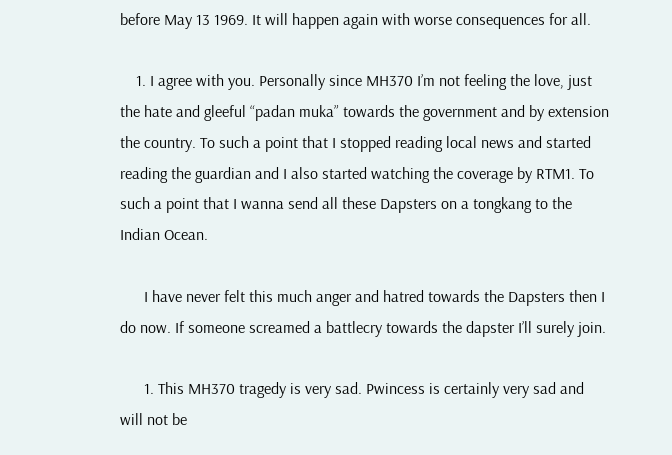before May 13 1969. It will happen again with worse consequences for all.

    1. I agree with you. Personally since MH370 I’m not feeling the love, just the hate and gleeful “padan muka” towards the government and by extension the country. To such a point that I stopped reading local news and started reading the guardian and I also started watching the coverage by RTM1. To such a point that I wanna send all these Dapsters on a tongkang to the Indian Ocean.

      I have never felt this much anger and hatred towards the Dapsters then I do now. If someone screamed a battlecry towards the dapster I’ll surely join.

      1. This MH370 tragedy is very sad. Pwincess is certainly very sad and will not be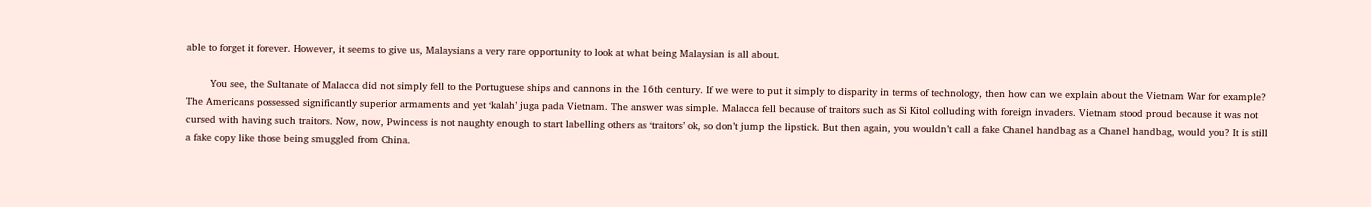able to forget it forever. However, it seems to give us, Malaysians a very rare opportunity to look at what being Malaysian is all about.

        You see, the Sultanate of Malacca did not simply fell to the Portuguese ships and cannons in the 16th century. If we were to put it simply to disparity in terms of technology, then how can we explain about the Vietnam War for example? The Americans possessed significantly superior armaments and yet ‘kalah’ juga pada Vietnam. The answer was simple. Malacca fell because of traitors such as Si Kitol colluding with foreign invaders. Vietnam stood proud because it was not cursed with having such traitors. Now, now, Pwincess is not naughty enough to start labelling others as ‘traitors’ ok, so don’t jump the lipstick. But then again, you wouldn’t call a fake Chanel handbag as a Chanel handbag, would you? It is still a fake copy like those being smuggled from China.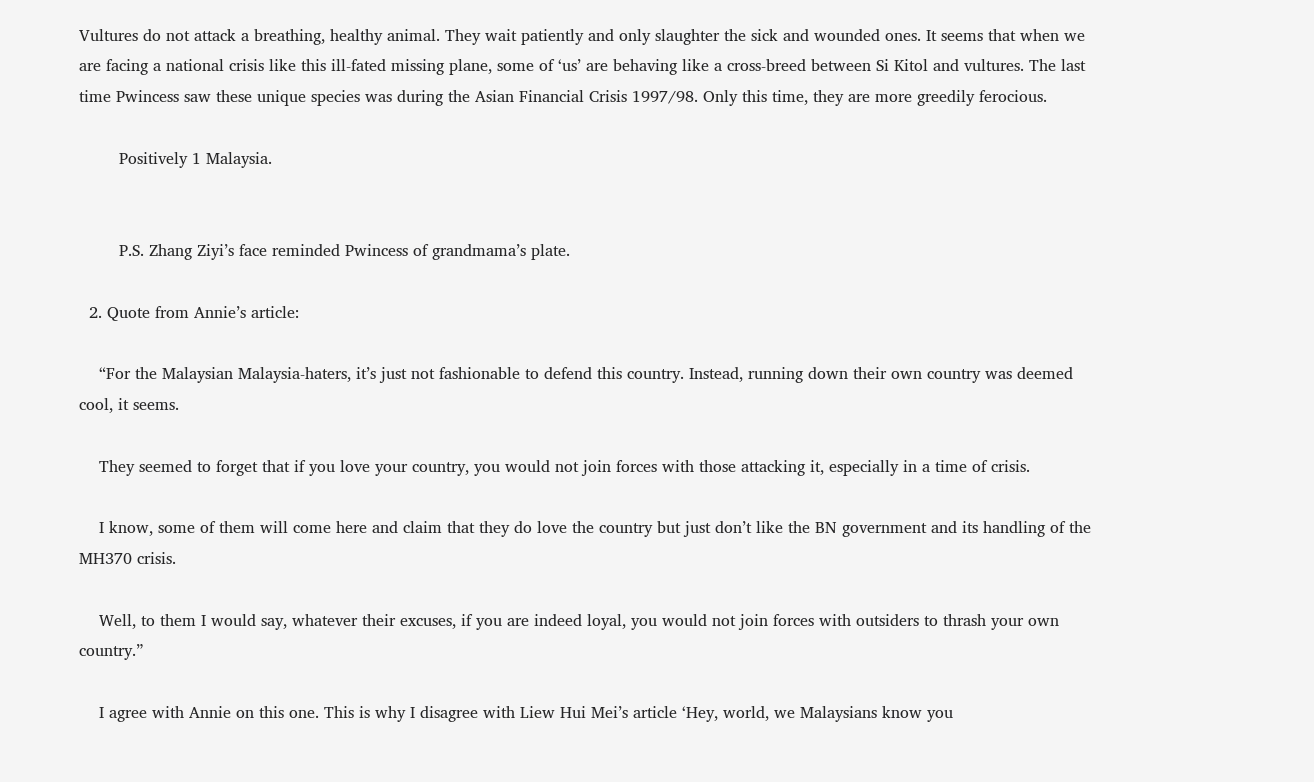Vultures do not attack a breathing, healthy animal. They wait patiently and only slaughter the sick and wounded ones. It seems that when we are facing a national crisis like this ill-fated missing plane, some of ‘us’ are behaving like a cross-breed between Si Kitol and vultures. The last time Pwincess saw these unique species was during the Asian Financial Crisis 1997/98. Only this time, they are more greedily ferocious.

        Positively 1 Malaysia.


        P.S. Zhang Ziyi’s face reminded Pwincess of grandmama’s plate.

  2. Quote from Annie’s article:

    “For the Malaysian Malaysia-haters, it’s just not fashionable to defend this country. Instead, running down their own country was deemed cool, it seems.

    They seemed to forget that if you love your country, you would not join forces with those attacking it, especially in a time of crisis.

    I know, some of them will come here and claim that they do love the country but just don’t like the BN government and its handling of the MH370 crisis.

    Well, to them I would say, whatever their excuses, if you are indeed loyal, you would not join forces with outsiders to thrash your own country.”

    I agree with Annie on this one. This is why I disagree with Liew Hui Mei’s article ‘Hey, world, we Malaysians know you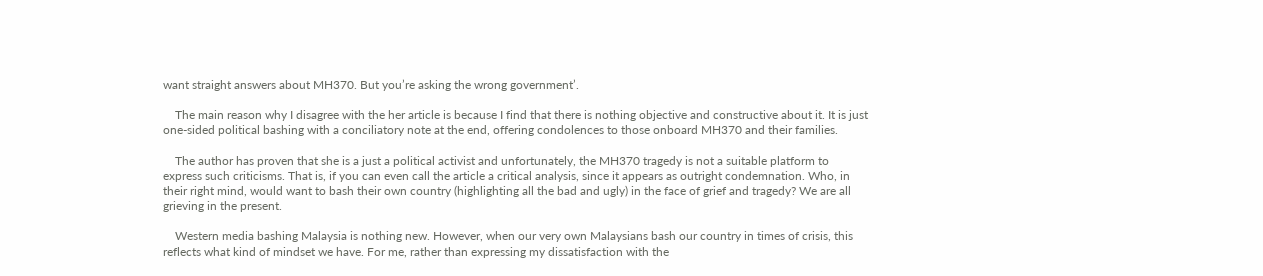want straight answers about MH370. But you’re asking the wrong government’.

    The main reason why I disagree with the her article is because I find that there is nothing objective and constructive about it. It is just one-sided political bashing with a conciliatory note at the end, offering condolences to those onboard MH370 and their families.

    The author has proven that she is a just a political activist and unfortunately, the MH370 tragedy is not a suitable platform to express such criticisms. That is, if you can even call the article a critical analysis, since it appears as outright condemnation. Who, in their right mind, would want to bash their own country (highlighting all the bad and ugly) in the face of grief and tragedy? We are all grieving in the present.

    Western media bashing Malaysia is nothing new. However, when our very own Malaysians bash our country in times of crisis, this reflects what kind of mindset we have. For me, rather than expressing my dissatisfaction with the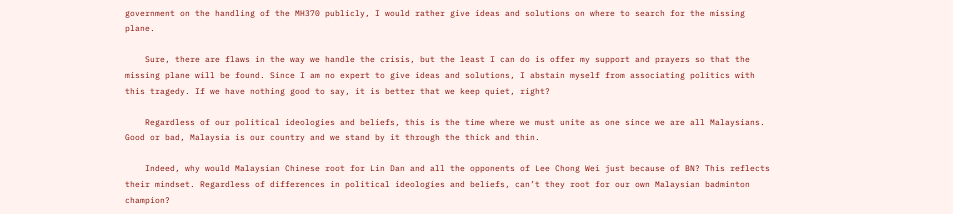government on the handling of the MH370 publicly, I would rather give ideas and solutions on where to search for the missing plane.

    Sure, there are flaws in the way we handle the crisis, but the least I can do is offer my support and prayers so that the missing plane will be found. Since I am no expert to give ideas and solutions, I abstain myself from associating politics with this tragedy. If we have nothing good to say, it is better that we keep quiet, right?

    Regardless of our political ideologies and beliefs, this is the time where we must unite as one since we are all Malaysians. Good or bad, Malaysia is our country and we stand by it through the thick and thin.

    Indeed, why would Malaysian Chinese root for Lin Dan and all the opponents of Lee Chong Wei just because of BN? This reflects their mindset. Regardless of differences in political ideologies and beliefs, can’t they root for our own Malaysian badminton champion?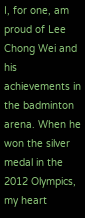I, for one, am proud of Lee Chong Wei and his achievements in the badminton arena. When he won the silver medal in the 2012 Olympics, my heart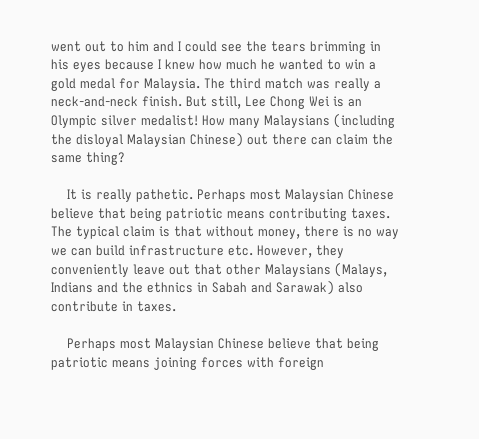went out to him and I could see the tears brimming in his eyes because I knew how much he wanted to win a gold medal for Malaysia. The third match was really a neck-and-neck finish. But still, Lee Chong Wei is an Olympic silver medalist! How many Malaysians (including the disloyal Malaysian Chinese) out there can claim the same thing?

    It is really pathetic. Perhaps most Malaysian Chinese believe that being patriotic means contributing taxes. The typical claim is that without money, there is no way we can build infrastructure etc. However, they conveniently leave out that other Malaysians (Malays, Indians and the ethnics in Sabah and Sarawak) also contribute in taxes.

    Perhaps most Malaysian Chinese believe that being patriotic means joining forces with foreign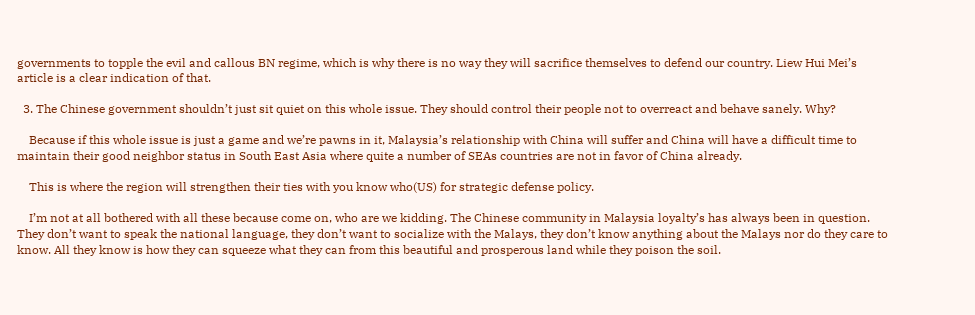governments to topple the evil and callous BN regime, which is why there is no way they will sacrifice themselves to defend our country. Liew Hui Mei’s article is a clear indication of that.

  3. The Chinese government shouldn’t just sit quiet on this whole issue. They should control their people not to overreact and behave sanely. Why?

    Because if this whole issue is just a game and we’re pawns in it, Malaysia’s relationship with China will suffer and China will have a difficult time to maintain their good neighbor status in South East Asia where quite a number of SEAs countries are not in favor of China already.

    This is where the region will strengthen their ties with you know who(US) for strategic defense policy.

    I’m not at all bothered with all these because come on, who are we kidding. The Chinese community in Malaysia loyalty’s has always been in question. They don’t want to speak the national language, they don’t want to socialize with the Malays, they don’t know anything about the Malays nor do they care to know. All they know is how they can squeeze what they can from this beautiful and prosperous land while they poison the soil.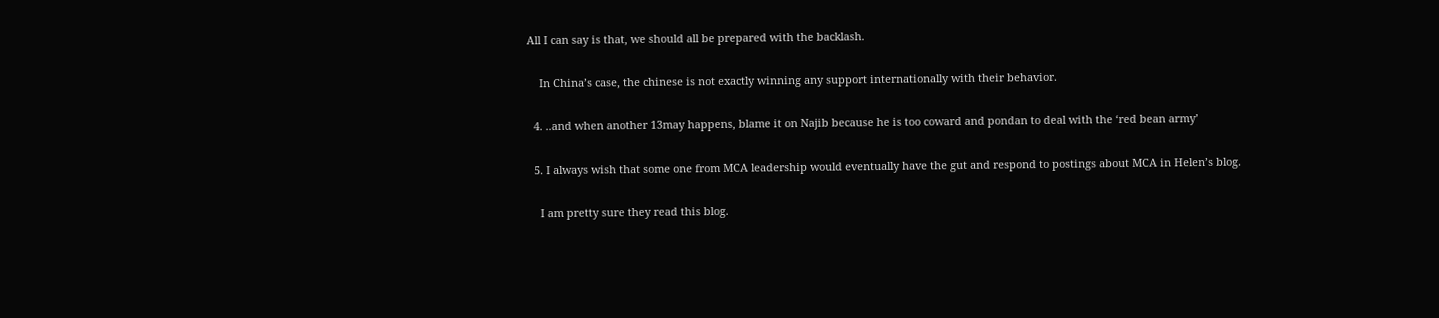All I can say is that, we should all be prepared with the backlash.

    In China’s case, the chinese is not exactly winning any support internationally with their behavior.

  4. ..and when another 13may happens, blame it on Najib because he is too coward and pondan to deal with the ‘red bean army’

  5. I always wish that some one from MCA leadership would eventually have the gut and respond to postings about MCA in Helen’s blog.

    I am pretty sure they read this blog.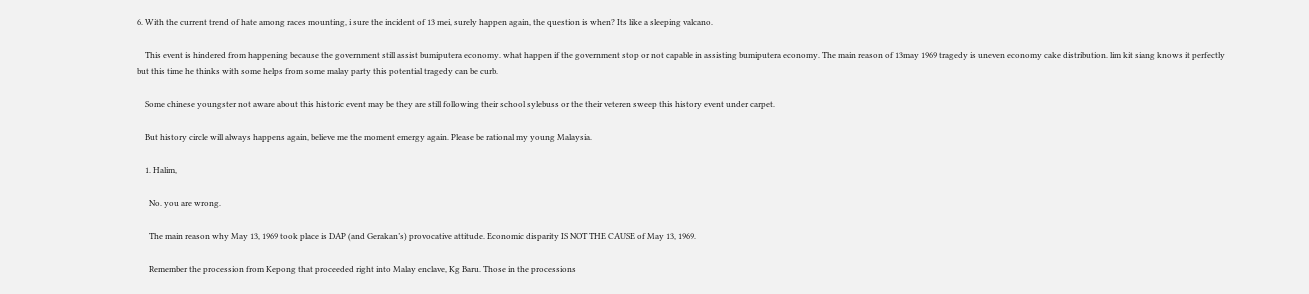6. With the current trend of hate among races mounting, i sure the incident of 13 mei, surely happen again, the question is when? Its like a sleeping valcano.

    This event is hindered from happening because the government still assist bumiputera economy. what happen if the government stop or not capable in assisting bumiputera economy. The main reason of 13may 1969 tragedy is uneven economy cake distribution. lim kit siang knows it perfectly but this time he thinks with some helps from some malay party this potential tragedy can be curb.

    Some chinese youngster not aware about this historic event may be they are still following their school sylebuss or the their veteren sweep this history event under carpet.

    But history circle will always happens again, believe me the moment emergy again. Please be rational my young Malaysia.

    1. Halim,

      No. you are wrong.

      The main reason why May 13, 1969 took place is DAP (and Gerakan’s) provocative attitude. Economic disparity IS NOT THE CAUSE of May 13, 1969.

      Remember the procession from Kepong that proceeded right into Malay enclave, Kg Baru. Those in the processions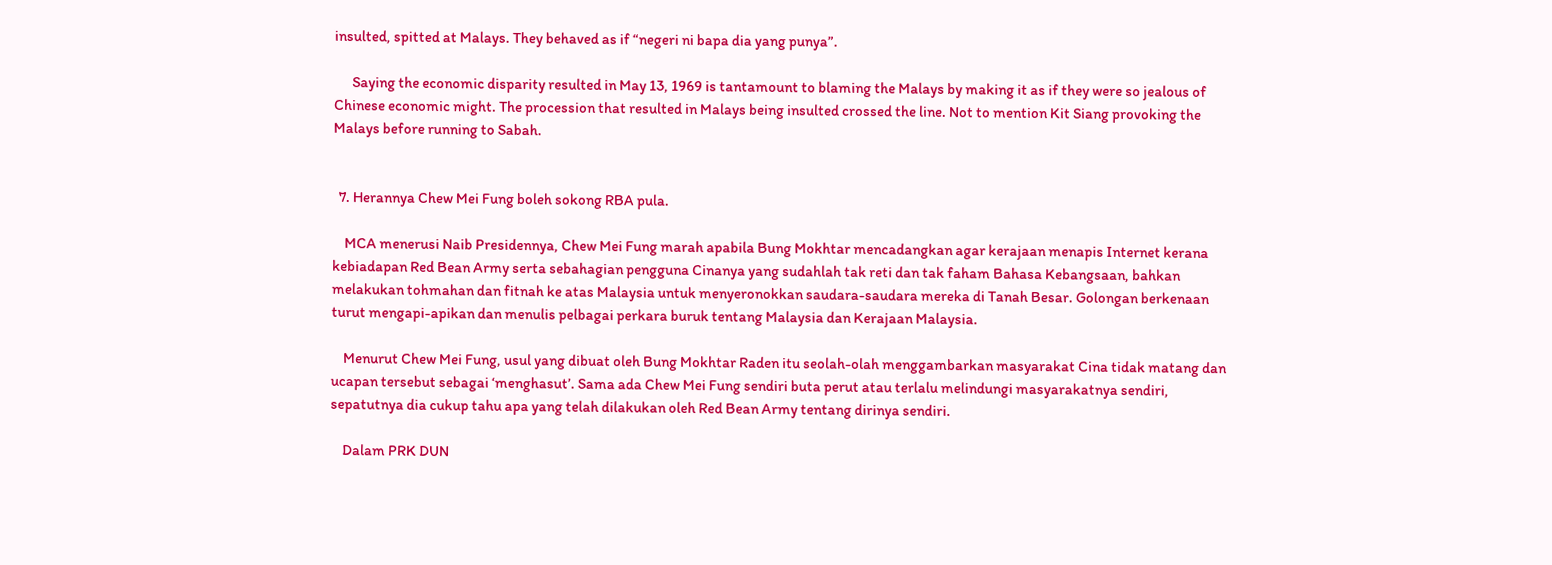insulted, spitted at Malays. They behaved as if “negeri ni bapa dia yang punya”.

      Saying the economic disparity resulted in May 13, 1969 is tantamount to blaming the Malays by making it as if they were so jealous of Chinese economic might. The procession that resulted in Malays being insulted crossed the line. Not to mention Kit Siang provoking the Malays before running to Sabah.


  7. Herannya Chew Mei Fung boleh sokong RBA pula.

    MCA menerusi Naib Presidennya, Chew Mei Fung marah apabila Bung Mokhtar mencadangkan agar kerajaan menapis Internet kerana kebiadapan Red Bean Army serta sebahagian pengguna Cinanya yang sudahlah tak reti dan tak faham Bahasa Kebangsaan, bahkan melakukan tohmahan dan fitnah ke atas Malaysia untuk menyeronokkan saudara-saudara mereka di Tanah Besar. Golongan berkenaan turut mengapi-apikan dan menulis pelbagai perkara buruk tentang Malaysia dan Kerajaan Malaysia.

    Menurut Chew Mei Fung, usul yang dibuat oleh Bung Mokhtar Raden itu seolah-olah menggambarkan masyarakat Cina tidak matang dan ucapan tersebut sebagai ‘menghasut’. Sama ada Chew Mei Fung sendiri buta perut atau terlalu melindungi masyarakatnya sendiri, sepatutnya dia cukup tahu apa yang telah dilakukan oleh Red Bean Army tentang dirinya sendiri.

    Dalam PRK DUN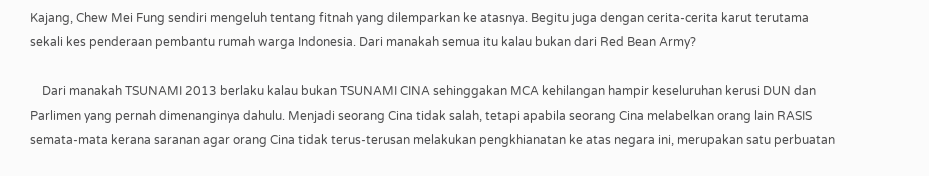Kajang, Chew Mei Fung sendiri mengeluh tentang fitnah yang dilemparkan ke atasnya. Begitu juga dengan cerita-cerita karut terutama sekali kes penderaan pembantu rumah warga Indonesia. Dari manakah semua itu kalau bukan dari Red Bean Army?

    Dari manakah TSUNAMI 2013 berlaku kalau bukan TSUNAMI CINA sehinggakan MCA kehilangan hampir keseluruhan kerusi DUN dan Parlimen yang pernah dimenanginya dahulu. Menjadi seorang Cina tidak salah, tetapi apabila seorang Cina melabelkan orang lain RASIS semata-mata kerana saranan agar orang Cina tidak terus-terusan melakukan pengkhianatan ke atas negara ini, merupakan satu perbuatan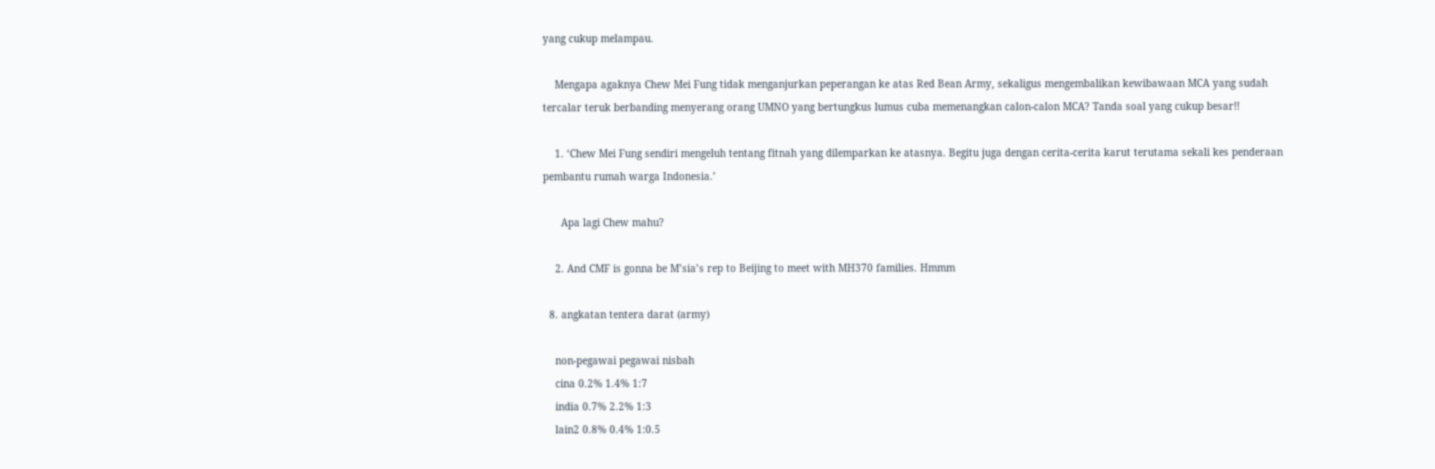yang cukup melampau.

    Mengapa agaknya Chew Mei Fung tidak menganjurkan peperangan ke atas Red Bean Army, sekaligus mengembalikan kewibawaan MCA yang sudah tercalar teruk berbanding menyerang orang UMNO yang bertungkus lumus cuba memenangkan calon-calon MCA? Tanda soal yang cukup besar!!

    1. ‘Chew Mei Fung sendiri mengeluh tentang fitnah yang dilemparkan ke atasnya. Begitu juga dengan cerita-cerita karut terutama sekali kes penderaan pembantu rumah warga Indonesia.’

      Apa lagi Chew mahu?

    2. And CMF is gonna be M’sia’s rep to Beijing to meet with MH370 families. Hmmm

  8. angkatan tentera darat (army)

    non-pegawai pegawai nisbah
    cina 0.2% 1.4% 1:7
    india 0.7% 2.2% 1:3
    lain2 0.8% 0.4% 1:0.5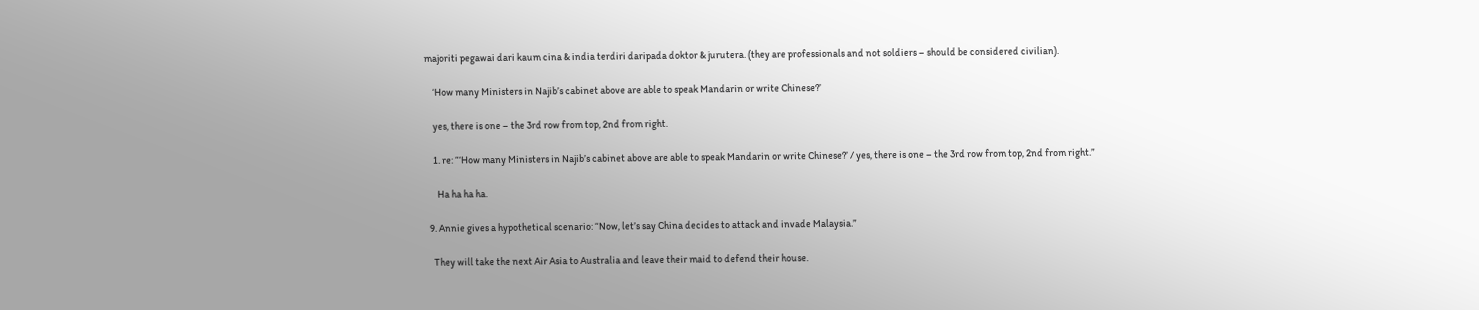majoriti pegawai dari kaum cina & india terdiri daripada doktor & jurutera. (they are professionals and not soldiers – should be considered civilian).

    ‘How many Ministers in Najib’s cabinet above are able to speak Mandarin or write Chinese?’

    yes, there is one – the 3rd row from top, 2nd from right.

    1. re: “‘How many Ministers in Najib’s cabinet above are able to speak Mandarin or write Chinese?’ / yes, there is one – the 3rd row from top, 2nd from right.”

      Ha ha ha ha.

  9. Annie gives a hypothetical scenario: “Now, let’s say China decides to attack and invade Malaysia.”

    They will take the next Air Asia to Australia and leave their maid to defend their house.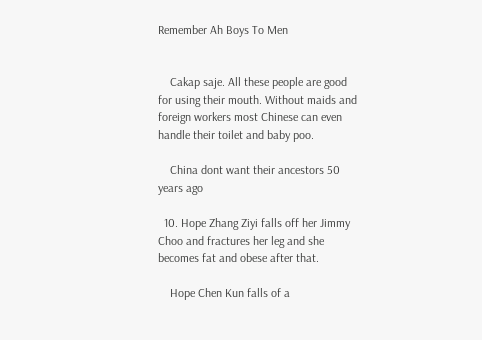Remember Ah Boys To Men


    Cakap saje. All these people are good for using their mouth. Without maids and foreign workers most Chinese can even handle their toilet and baby poo.

    China dont want their ancestors 50 years ago

  10. Hope Zhang Ziyi falls off her Jimmy Choo and fractures her leg and she becomes fat and obese after that.

    Hope Chen Kun falls of a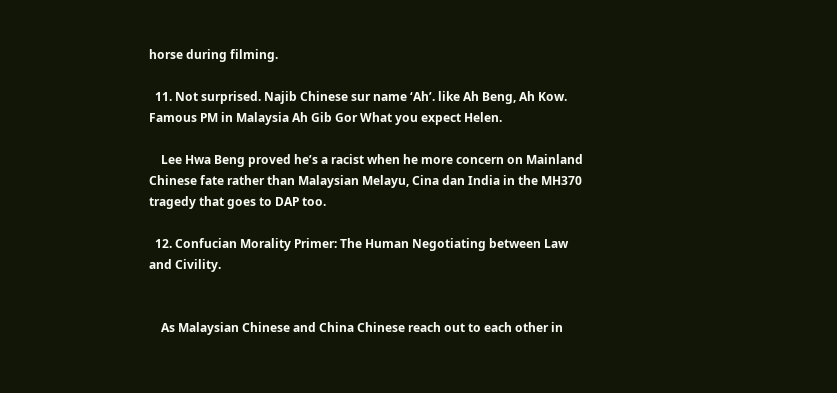horse during filming.

  11. Not surprised. Najib Chinese sur name ‘Ah’. like Ah Beng, Ah Kow. Famous PM in Malaysia Ah Gib Gor What you expect Helen.

    Lee Hwa Beng proved he’s a racist when he more concern on Mainland Chinese fate rather than Malaysian Melayu, Cina dan India in the MH370 tragedy that goes to DAP too.

  12. Confucian Morality Primer: The Human Negotiating between Law and Civility.


    As Malaysian Chinese and China Chinese reach out to each other in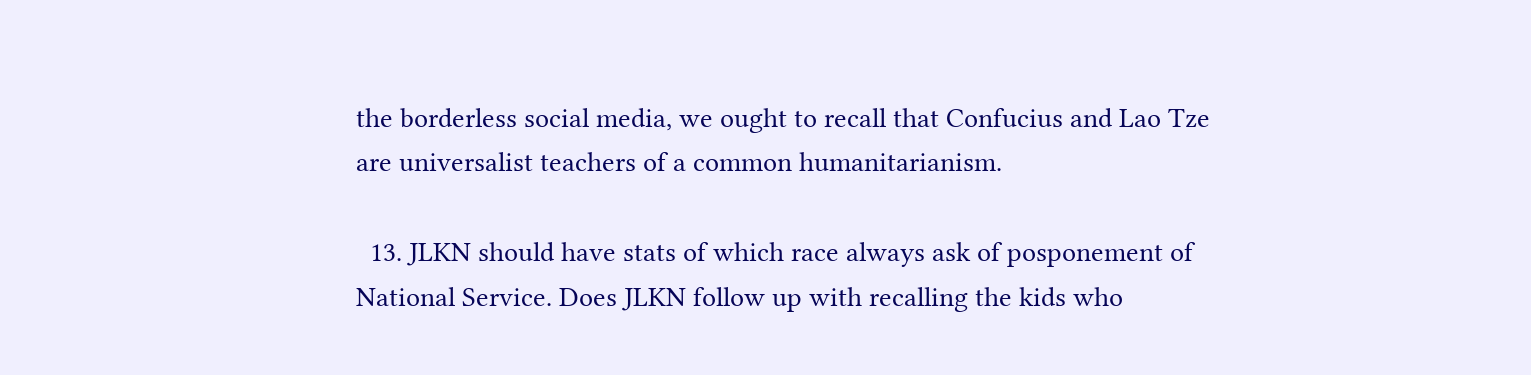the borderless social media, we ought to recall that Confucius and Lao Tze are universalist teachers of a common humanitarianism.

  13. JLKN should have stats of which race always ask of posponement of National Service. Does JLKN follow up with recalling the kids who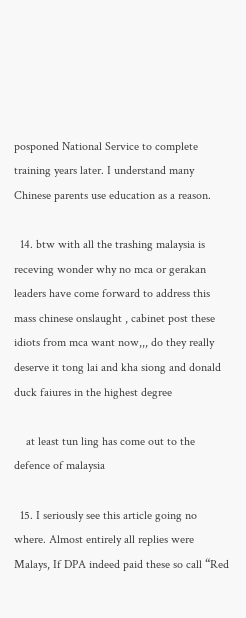posponed National Service to complete training years later. I understand many Chinese parents use education as a reason.

  14. btw with all the trashing malaysia is receving wonder why no mca or gerakan leaders have come forward to address this mass chinese onslaught , cabinet post these idiots from mca want now,,, do they really deserve it tong lai and kha siong and donald duck faiures in the highest degree

    at least tun ling has come out to the defence of malaysia

  15. I seriously see this article going no where. Almost entirely all replies were Malays, If DPA indeed paid these so call “Red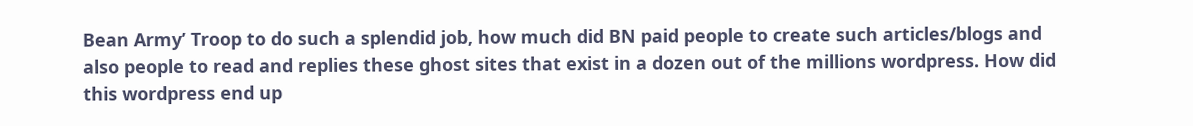Bean Army’ Troop to do such a splendid job, how much did BN paid people to create such articles/blogs and also people to read and replies these ghost sites that exist in a dozen out of the millions wordpress. How did this wordpress end up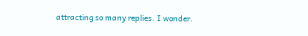attracting so many replies. I wonder.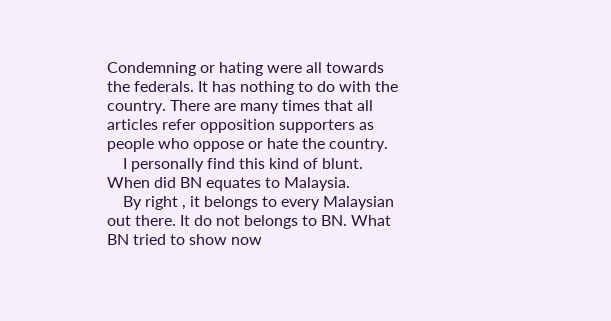Condemning or hating were all towards the federals. It has nothing to do with the country. There are many times that all articles refer opposition supporters as people who oppose or hate the country.
    I personally find this kind of blunt. When did BN equates to Malaysia.
    By right , it belongs to every Malaysian out there. It do not belongs to BN. What BN tried to show now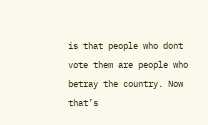is that people who dont vote them are people who betray the country. Now that’s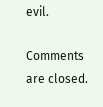evil.

Comments are closed.